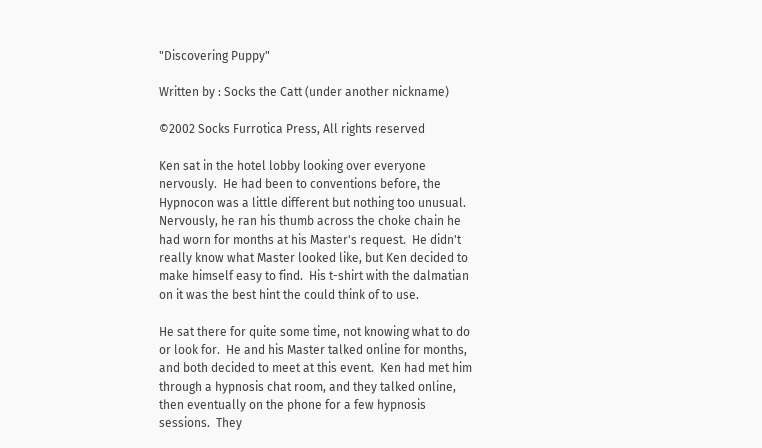"Discovering Puppy"

Written by : Socks the Catt (under another nickname)

©2002 Socks Furrotica Press, All rights reserved

Ken sat in the hotel lobby looking over everyone nervously.  He had been to conventions before, the Hypnocon was a little different but nothing too unusual.  Nervously, he ran his thumb across the choke chain he had worn for months at his Master's request.  He didn't really know what Master looked like, but Ken decided to make himself easy to find.  His t-shirt with the dalmatian on it was the best hint the could think of to use.

He sat there for quite some time, not knowing what to do or look for.  He and his Master talked online for months, and both decided to meet at this event.  Ken had met him through a hypnosis chat room, and they talked online, then eventually on the phone for a few hypnosis sessions.  They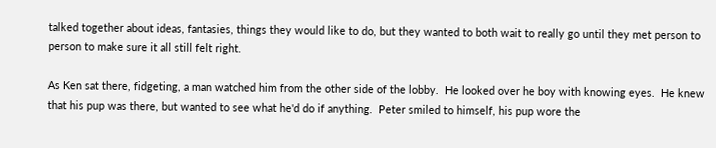talked together about ideas, fantasies, things they would like to do, but they wanted to both wait to really go until they met person to person to make sure it all still felt right.

As Ken sat there, fidgeting, a man watched him from the other side of the lobby.  He looked over he boy with knowing eyes.  He knew that his pup was there, but wanted to see what he'd do if anything.  Peter smiled to himself, his pup wore the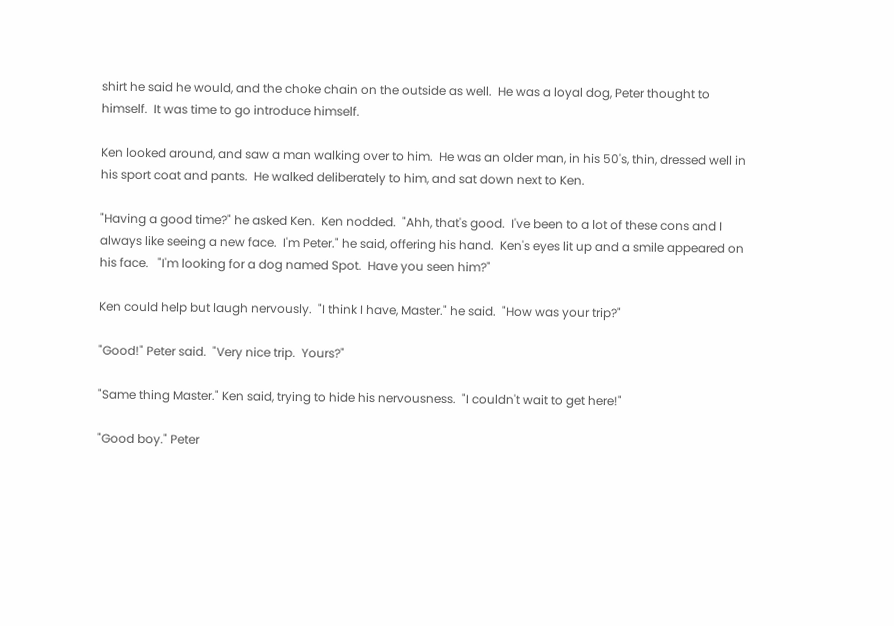shirt he said he would, and the choke chain on the outside as well.  He was a loyal dog, Peter thought to himself.  It was time to go introduce himself.

Ken looked around, and saw a man walking over to him.  He was an older man, in his 50's, thin, dressed well in his sport coat and pants.  He walked deliberately to him, and sat down next to Ken.

"Having a good time?" he asked Ken.  Ken nodded.  "Ahh, that's good.  I've been to a lot of these cons and I always like seeing a new face.  I'm Peter." he said, offering his hand.  Ken's eyes lit up and a smile appeared on his face.   "I'm looking for a dog named Spot.  Have you seen him?"

Ken could help but laugh nervously.  "I think I have, Master." he said.  "How was your trip?"

"Good!" Peter said.  "Very nice trip.  Yours?"

"Same thing Master." Ken said, trying to hide his nervousness.  "I couldn't wait to get here!"

"Good boy." Peter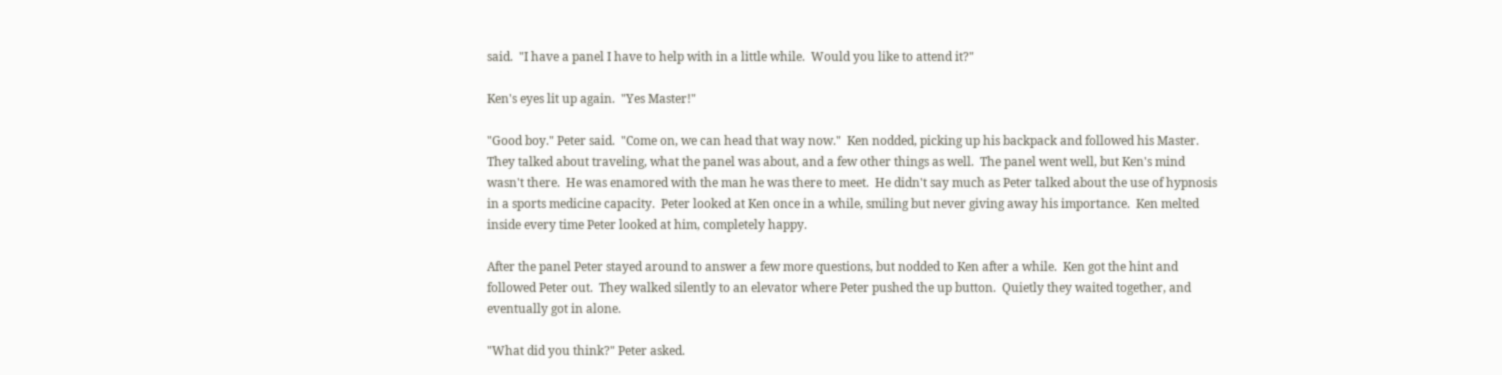said.  "I have a panel I have to help with in a little while.  Would you like to attend it?"

Ken's eyes lit up again.  "Yes Master!"

"Good boy." Peter said.  "Come on, we can head that way now."  Ken nodded, picking up his backpack and followed his Master.  They talked about traveling, what the panel was about, and a few other things as well.  The panel went well, but Ken's mind wasn't there.  He was enamored with the man he was there to meet.  He didn't say much as Peter talked about the use of hypnosis in a sports medicine capacity.  Peter looked at Ken once in a while, smiling but never giving away his importance.  Ken melted inside every time Peter looked at him, completely happy.

After the panel Peter stayed around to answer a few more questions, but nodded to Ken after a while.  Ken got the hint and followed Peter out.  They walked silently to an elevator where Peter pushed the up button.  Quietly they waited together, and eventually got in alone.

"What did you think?" Peter asked.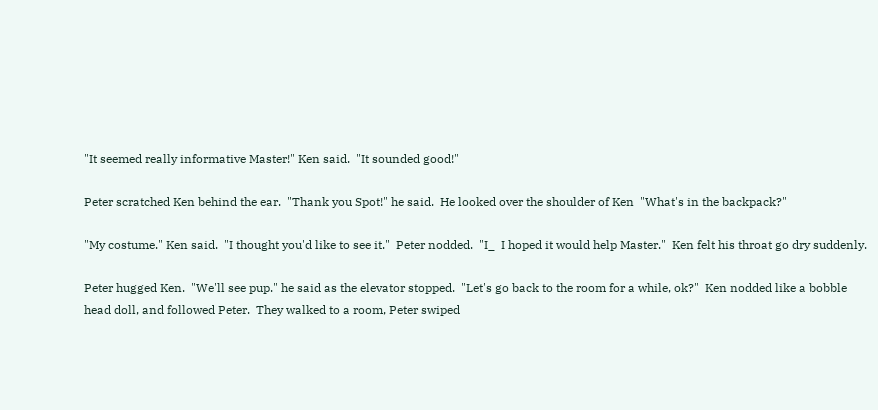"It seemed really informative Master!" Ken said.  "It sounded good!"

Peter scratched Ken behind the ear.  "Thank you Spot!" he said.  He looked over the shoulder of Ken  "What's in the backpack?"

"My costume." Ken said.  "I thought you'd like to see it."  Peter nodded.  "I_  I hoped it would help Master."  Ken felt his throat go dry suddenly.

Peter hugged Ken.  "We'll see pup." he said as the elevator stopped.  "Let's go back to the room for a while, ok?"  Ken nodded like a bobble head doll, and followed Peter.  They walked to a room, Peter swiped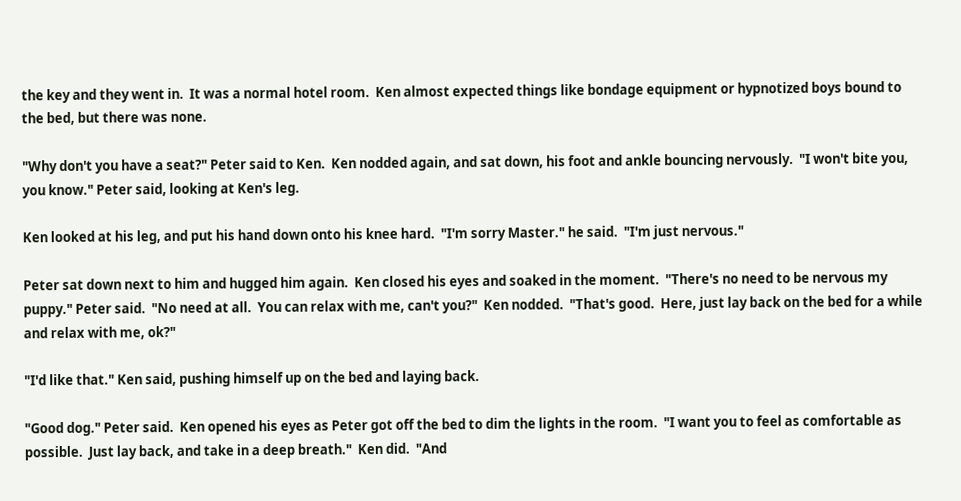the key and they went in.  It was a normal hotel room.  Ken almost expected things like bondage equipment or hypnotized boys bound to the bed, but there was none.

"Why don't you have a seat?" Peter said to Ken.  Ken nodded again, and sat down, his foot and ankle bouncing nervously.  "I won't bite you, you know." Peter said, looking at Ken's leg.

Ken looked at his leg, and put his hand down onto his knee hard.  "I'm sorry Master." he said.  "I'm just nervous."

Peter sat down next to him and hugged him again.  Ken closed his eyes and soaked in the moment.  "There's no need to be nervous my puppy." Peter said.  "No need at all.  You can relax with me, can't you?"  Ken nodded.  "That's good.  Here, just lay back on the bed for a while and relax with me, ok?"

"I'd like that." Ken said, pushing himself up on the bed and laying back.

"Good dog." Peter said.  Ken opened his eyes as Peter got off the bed to dim the lights in the room.  "I want you to feel as comfortable as possible.  Just lay back, and take in a deep breath."  Ken did.  "And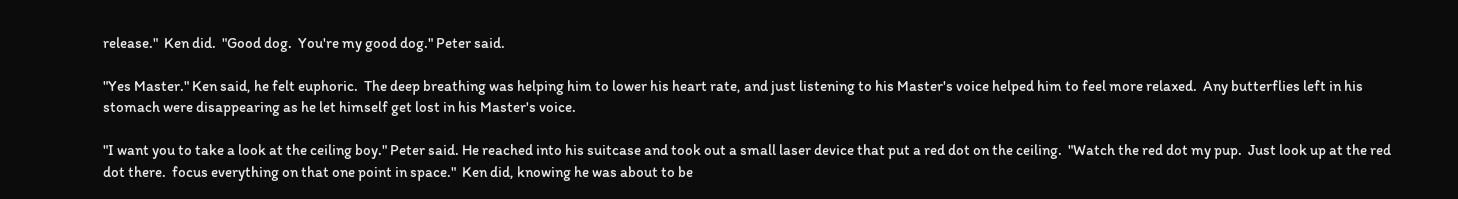release."  Ken did.  "Good dog.  You're my good dog." Peter said.

"Yes Master." Ken said, he felt euphoric.  The deep breathing was helping him to lower his heart rate, and just listening to his Master's voice helped him to feel more relaxed.  Any butterflies left in his stomach were disappearing as he let himself get lost in his Master's voice.

"I want you to take a look at the ceiling boy." Peter said. He reached into his suitcase and took out a small laser device that put a red dot on the ceiling.  "Watch the red dot my pup.  Just look up at the red dot there.  focus everything on that one point in space."  Ken did, knowing he was about to be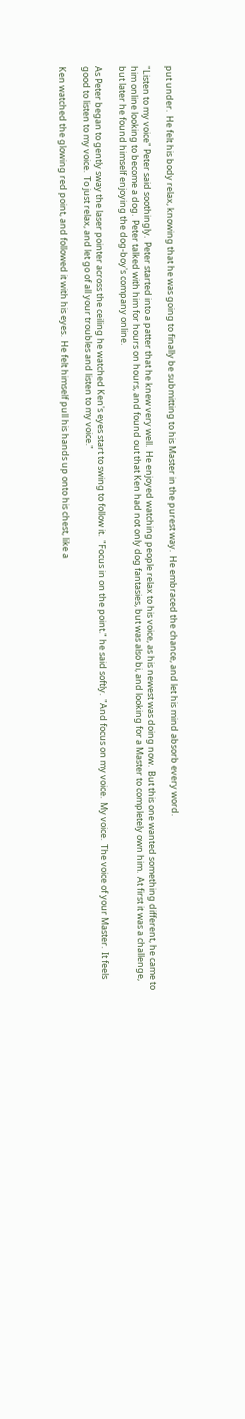put under.  He felt his body relax, knowing that he was going to finally be submitting to his Master in the purest way.  He embraced the chance, and let his mind absorb every word.

"Listen to my voice" Peter said soothingly.  Peter started into a patter that he knew very well.  He enjoyed watching people relax to his voice, as his newest was doing now.  But this one wanted something different, he came to him online looking to become a dog.  Peter talked with him for hours on hours, and found out that Ken had not only dog fantasies, but was also bi, and looking for a Master to completely own him.  At first it was a challenge, but later he found himself enjoying the dog-boy's company online.

As Peter began to gently sway the laser pointer across the ceiling he watched Ken's eyes start to swing to follow it.  "Focus in on the point." he said softly.  "And focus on my voice.  My voice.  The voice of your Master.  It feels good to listen to my voice.  To just relax, and let go of all your troubles and listen to my voice."

Ken watched the glowing red point, and followed it with his eyes.  He felt himself pull his hands up onto his chest, like a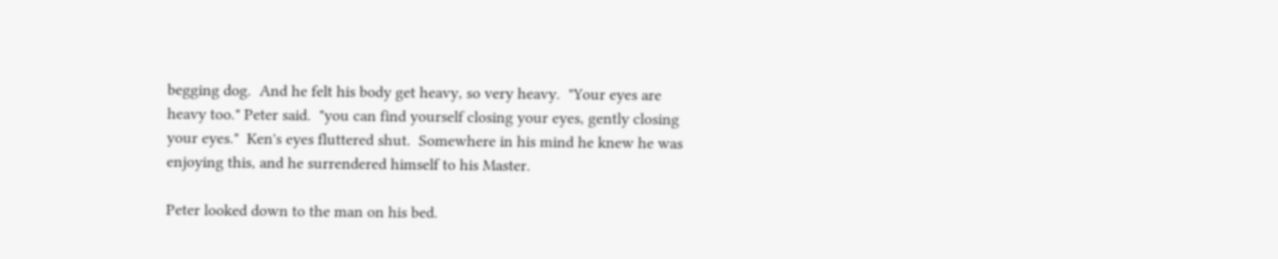begging dog.  And he felt his body get heavy, so very heavy.  "Your eyes are heavy too." Peter said.  "you can find yourself closing your eyes, gently closing your eyes."  Ken's eyes fluttered shut.  Somewhere in his mind he knew he was enjoying this, and he surrendered himself to his Master.

Peter looked down to the man on his bed.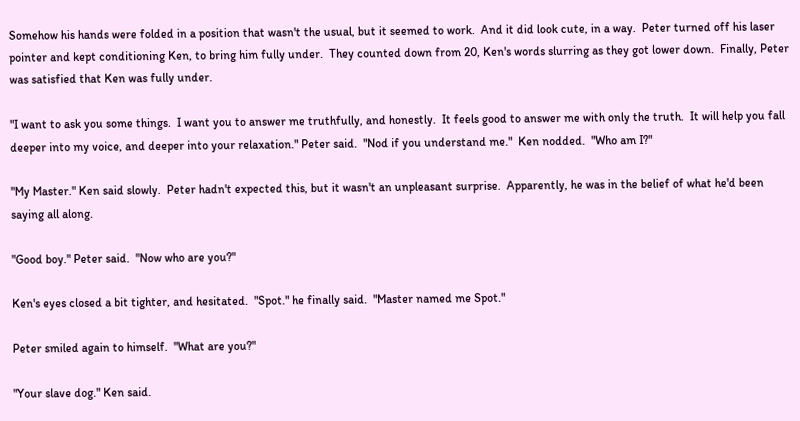Somehow his hands were folded in a position that wasn't the usual, but it seemed to work.  And it did look cute, in a way.  Peter turned off his laser pointer and kept conditioning Ken, to bring him fully under.  They counted down from 20, Ken's words slurring as they got lower down.  Finally, Peter was satisfied that Ken was fully under.

"I want to ask you some things.  I want you to answer me truthfully, and honestly.  It feels good to answer me with only the truth.  It will help you fall deeper into my voice, and deeper into your relaxation." Peter said.  "Nod if you understand me."  Ken nodded.  "Who am I?"

"My Master." Ken said slowly.  Peter hadn't expected this, but it wasn't an unpleasant surprise.  Apparently, he was in the belief of what he'd been saying all along.

"Good boy." Peter said.  "Now who are you?"

Ken's eyes closed a bit tighter, and hesitated.  "Spot." he finally said.  "Master named me Spot."

Peter smiled again to himself.  "What are you?"

"Your slave dog." Ken said.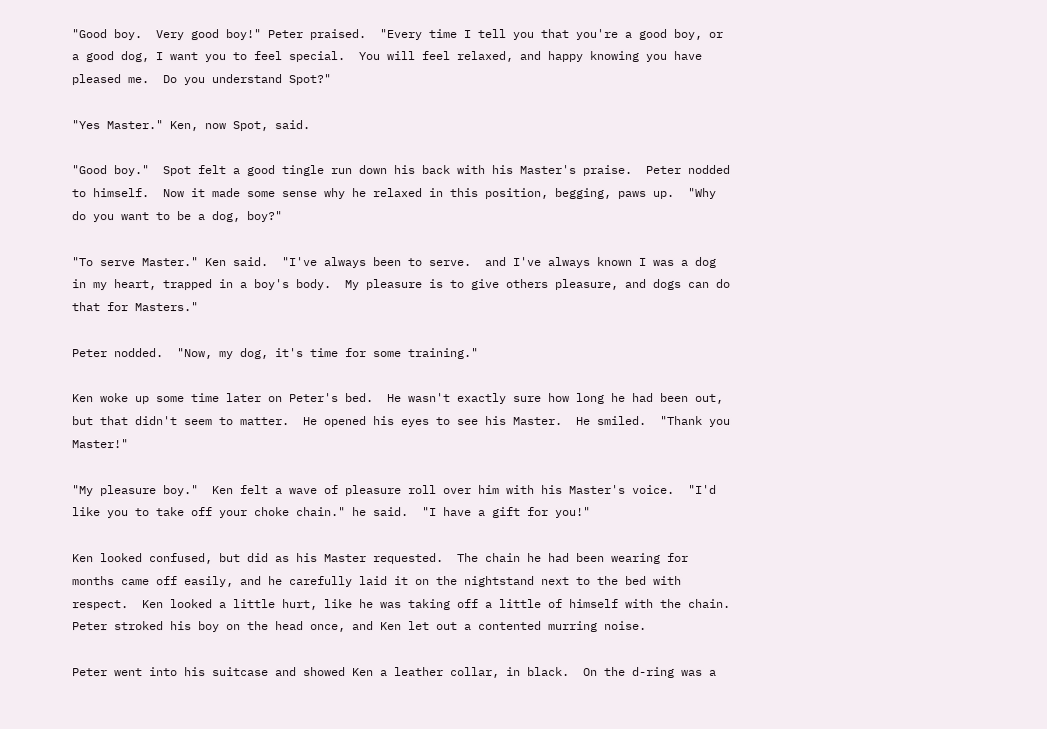"Good boy.  Very good boy!" Peter praised.  "Every time I tell you that you're a good boy, or a good dog, I want you to feel special.  You will feel relaxed, and happy knowing you have pleased me.  Do you understand Spot?"

"Yes Master." Ken, now Spot, said.

"Good boy."  Spot felt a good tingle run down his back with his Master's praise.  Peter nodded to himself.  Now it made some sense why he relaxed in this position, begging, paws up.  "Why do you want to be a dog, boy?"

"To serve Master." Ken said.  "I've always been to serve.  and I've always known I was a dog in my heart, trapped in a boy's body.  My pleasure is to give others pleasure, and dogs can do that for Masters."

Peter nodded.  "Now, my dog, it's time for some training."

Ken woke up some time later on Peter's bed.  He wasn't exactly sure how long he had been out, but that didn't seem to matter.  He opened his eyes to see his Master.  He smiled.  "Thank you Master!"

"My pleasure boy."  Ken felt a wave of pleasure roll over him with his Master's voice.  "I'd like you to take off your choke chain." he said.  "I have a gift for you!"

Ken looked confused, but did as his Master requested.  The chain he had been wearing for months came off easily, and he carefully laid it on the nightstand next to the bed with respect.  Ken looked a little hurt, like he was taking off a little of himself with the chain.  Peter stroked his boy on the head once, and Ken let out a contented murring noise.

Peter went into his suitcase and showed Ken a leather collar, in black.  On the d-ring was a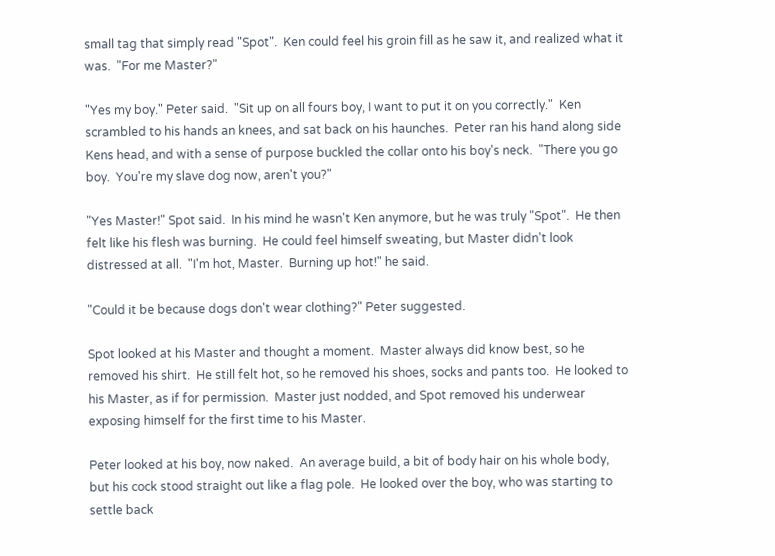small tag that simply read "Spot".  Ken could feel his groin fill as he saw it, and realized what it was.  "For me Master?"

"Yes my boy." Peter said.  "Sit up on all fours boy, I want to put it on you correctly."  Ken scrambled to his hands an knees, and sat back on his haunches.  Peter ran his hand along side Kens head, and with a sense of purpose buckled the collar onto his boy's neck.  "There you go boy.  You're my slave dog now, aren't you?"

"Yes Master!" Spot said.  In his mind he wasn't Ken anymore, but he was truly "Spot".  He then felt like his flesh was burning.  He could feel himself sweating, but Master didn't look distressed at all.  "I'm hot, Master.  Burning up hot!" he said.

"Could it be because dogs don't wear clothing?" Peter suggested.

Spot looked at his Master and thought a moment.  Master always did know best, so he removed his shirt.  He still felt hot, so he removed his shoes, socks and pants too.  He looked to his Master, as if for permission.  Master just nodded, and Spot removed his underwear exposing himself for the first time to his Master.

Peter looked at his boy, now naked.  An average build, a bit of body hair on his whole body, but his cock stood straight out like a flag pole.  He looked over the boy, who was starting to settle back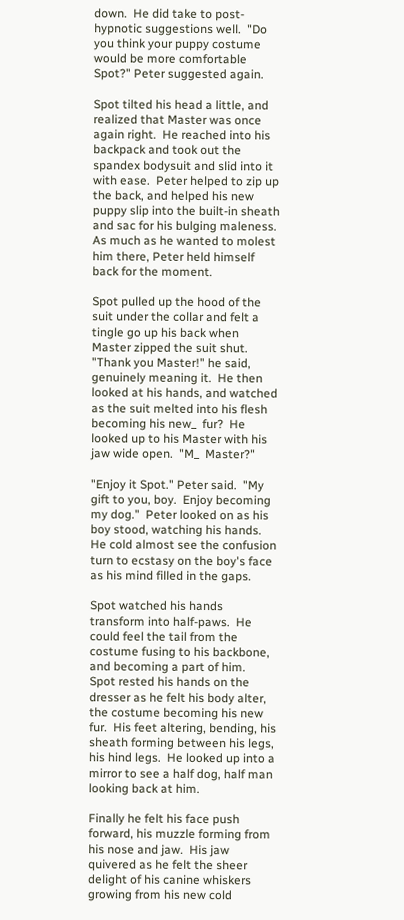down.  He did take to post-hypnotic suggestions well.  "Do you think your puppy costume would be more comfortable Spot?" Peter suggested again.

Spot tilted his head a little, and realized that Master was once again right.  He reached into his backpack and took out the spandex bodysuit and slid into it with ease.  Peter helped to zip up the back, and helped his new puppy slip into the built-in sheath and sac for his bulging maleness.  As much as he wanted to molest him there, Peter held himself back for the moment.

Spot pulled up the hood of the suit under the collar and felt a tingle go up his back when Master zipped the suit shut.  "Thank you Master!" he said, genuinely meaning it.  He then looked at his hands, and watched as the suit melted into his flesh becoming his new_  fur?  He looked up to his Master with his jaw wide open.  "M_  Master?"

"Enjoy it Spot." Peter said.  "My gift to you, boy.  Enjoy becoming my dog."  Peter looked on as his boy stood, watching his hands.  He cold almost see the confusion turn to ecstasy on the boy's face as his mind filled in the gaps.

Spot watched his hands transform into half-paws.  He could feel the tail from the costume fusing to his backbone, and becoming a part of him.  Spot rested his hands on the dresser as he felt his body alter, the costume becoming his new fur.  His feet altering, bending, his sheath forming between his legs, his hind legs.  He looked up into a mirror to see a half dog, half man looking back at him.

Finally he felt his face push forward, his muzzle forming from his nose and jaw.  His jaw quivered as he felt the sheer delight of his canine whiskers growing from his new cold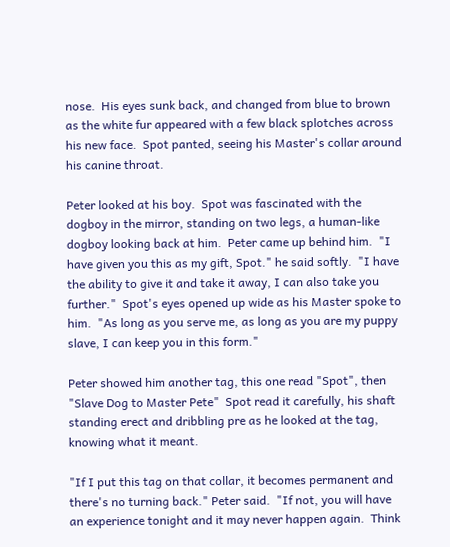nose.  His eyes sunk back, and changed from blue to brown as the white fur appeared with a few black splotches across his new face.  Spot panted, seeing his Master's collar around his canine throat.

Peter looked at his boy.  Spot was fascinated with the dogboy in the mirror, standing on two legs, a human-like dogboy looking back at him.  Peter came up behind him.  "I have given you this as my gift, Spot." he said softly.  "I have the ability to give it and take it away, I can also take you further."  Spot's eyes opened up wide as his Master spoke to him.  "As long as you serve me, as long as you are my puppy slave, I can keep you in this form."

Peter showed him another tag, this one read "Spot", then "Slave Dog to Master Pete"  Spot read it carefully, his shaft standing erect and dribbling pre as he looked at the tag, knowing what it meant.

"If I put this tag on that collar, it becomes permanent and there's no turning back." Peter said.  "If not, you will have an experience tonight and it may never happen again.  Think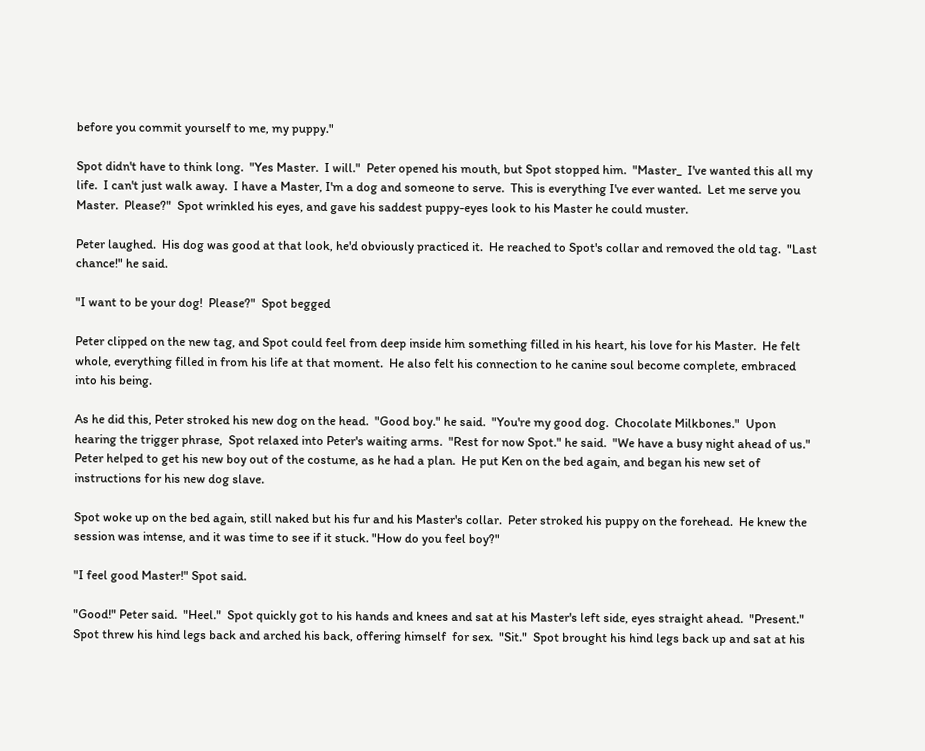before you commit yourself to me, my puppy."

Spot didn't have to think long.  "Yes Master.  I will."  Peter opened his mouth, but Spot stopped him.  "Master_  I've wanted this all my life.  I can't just walk away.  I have a Master, I'm a dog and someone to serve.  This is everything I've ever wanted.  Let me serve you Master.  Please?"  Spot wrinkled his eyes, and gave his saddest puppy-eyes look to his Master he could muster.

Peter laughed.  His dog was good at that look, he'd obviously practiced it.  He reached to Spot's collar and removed the old tag.  "Last chance!" he said.

"I want to be your dog!  Please?"  Spot begged

Peter clipped on the new tag, and Spot could feel from deep inside him something filled in his heart, his love for his Master.  He felt whole, everything filled in from his life at that moment.  He also felt his connection to he canine soul become complete, embraced into his being.

As he did this, Peter stroked his new dog on the head.  "Good boy." he said.  "You're my good dog.  Chocolate Milkbones."  Upon hearing the trigger phrase,  Spot relaxed into Peter's waiting arms.  "Rest for now Spot." he said.  "We have a busy night ahead of us."  Peter helped to get his new boy out of the costume, as he had a plan.  He put Ken on the bed again, and began his new set of instructions for his new dog slave.

Spot woke up on the bed again, still naked but his fur and his Master's collar.  Peter stroked his puppy on the forehead.  He knew the session was intense, and it was time to see if it stuck. "How do you feel boy?"

"I feel good Master!" Spot said.

"Good!" Peter said.  "Heel."  Spot quickly got to his hands and knees and sat at his Master's left side, eyes straight ahead.  "Present."  Spot threw his hind legs back and arched his back, offering himself  for sex.  "Sit."  Spot brought his hind legs back up and sat at his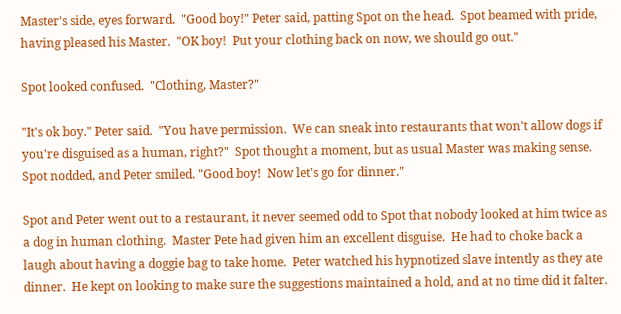Master's side, eyes forward.  "Good boy!" Peter said, patting Spot on the head.  Spot beamed with pride, having pleased his Master.  "OK boy!  Put your clothing back on now, we should go out."

Spot looked confused.  "Clothing, Master?"

"It's ok boy." Peter said.  "You have permission.  We can sneak into restaurants that won't allow dogs if you're disguised as a human, right?"  Spot thought a moment, but as usual Master was making sense.  Spot nodded, and Peter smiled. "Good boy!  Now let's go for dinner."

Spot and Peter went out to a restaurant, it never seemed odd to Spot that nobody looked at him twice as a dog in human clothing.  Master Pete had given him an excellent disguise.  He had to choke back a laugh about having a doggie bag to take home.  Peter watched his hypnotized slave intently as they ate dinner.  He kept on looking to make sure the suggestions maintained a hold, and at no time did it falter.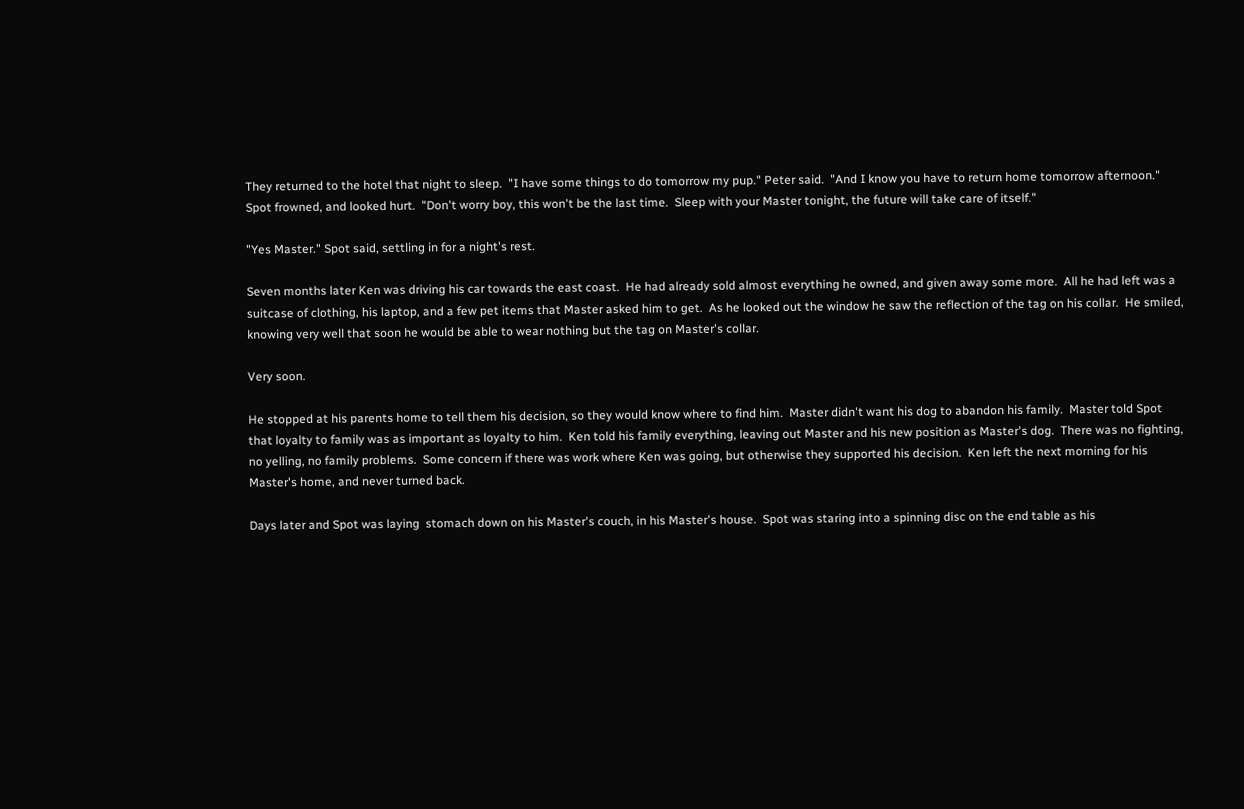They returned to the hotel that night to sleep.  "I have some things to do tomorrow my pup." Peter said.  "And I know you have to return home tomorrow afternoon."  Spot frowned, and looked hurt.  "Don't worry boy, this won't be the last time.  Sleep with your Master tonight, the future will take care of itself."

"Yes Master." Spot said, settling in for a night's rest.

Seven months later Ken was driving his car towards the east coast.  He had already sold almost everything he owned, and given away some more.  All he had left was a suitcase of clothing, his laptop, and a few pet items that Master asked him to get.  As he looked out the window he saw the reflection of the tag on his collar.  He smiled, knowing very well that soon he would be able to wear nothing but the tag on Master's collar.

Very soon.

He stopped at his parents home to tell them his decision, so they would know where to find him.  Master didn't want his dog to abandon his family.  Master told Spot that loyalty to family was as important as loyalty to him.  Ken told his family everything, leaving out Master and his new position as Master's dog.  There was no fighting, no yelling, no family problems.  Some concern if there was work where Ken was going, but otherwise they supported his decision.  Ken left the next morning for his Master's home, and never turned back.

Days later and Spot was laying  stomach down on his Master's couch, in his Master's house.  Spot was staring into a spinning disc on the end table as his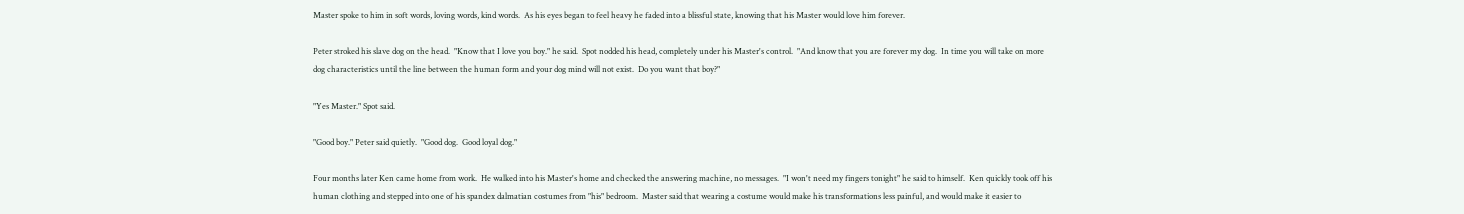Master spoke to him in soft words, loving words, kind words.  As his eyes began to feel heavy he faded into a blissful state, knowing that his Master would love him forever.

Peter stroked his slave dog on the head.  "Know that I love you boy." he said.  Spot nodded his head, completely under his Master's control.  "And know that you are forever my dog.  In time you will take on more dog characteristics until the line between the human form and your dog mind will not exist.  Do you want that boy?"

"Yes Master." Spot said.

"Good boy." Peter said quietly.  "Good dog.  Good loyal dog."

Four months later Ken came home from work.  He walked into his Master's home and checked the answering machine, no messages.  "I won't need my fingers tonight" he said to himself.  Ken quickly took off his human clothing and stepped into one of his spandex dalmatian costumes from "his" bedroom.  Master said that wearing a costume would make his transformations less painful, and would make it easier to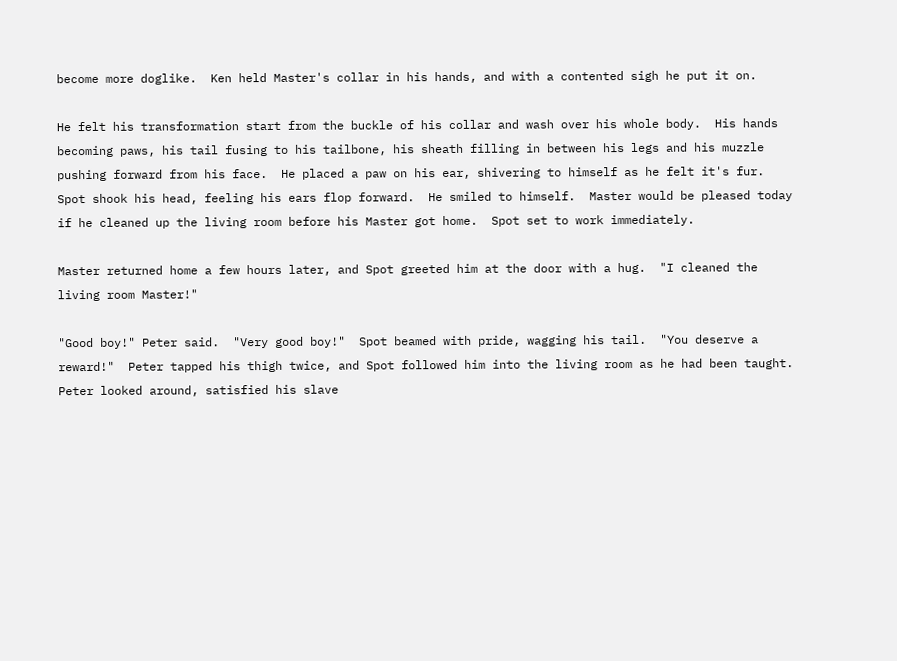become more doglike.  Ken held Master's collar in his hands, and with a contented sigh he put it on.

He felt his transformation start from the buckle of his collar and wash over his whole body.  His hands becoming paws, his tail fusing to his tailbone, his sheath filling in between his legs and his muzzle pushing forward from his face.  He placed a paw on his ear, shivering to himself as he felt it's fur.  Spot shook his head, feeling his ears flop forward.  He smiled to himself.  Master would be pleased today if he cleaned up the living room before his Master got home.  Spot set to work immediately.

Master returned home a few hours later, and Spot greeted him at the door with a hug.  "I cleaned the living room Master!"

"Good boy!" Peter said.  "Very good boy!"  Spot beamed with pride, wagging his tail.  "You deserve a reward!"  Peter tapped his thigh twice, and Spot followed him into the living room as he had been taught.  Peter looked around, satisfied his slave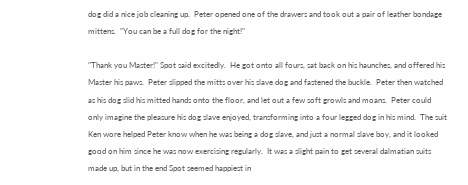dog did a nice job cleaning up.  Peter opened one of the drawers and took out a pair of leather bondage mittens.  "You can be a full dog for the night!"

"Thank you Master!" Spot said excitedly.  He got onto all fours, sat back on his haunches, and offered his Master his paws.  Peter slipped the mitts over his slave dog and fastened the buckle.  Peter then watched as his dog slid his mitted hands onto the floor, and let out a few soft growls and moans.  Peter could only imagine the pleasure his dog slave enjoyed, transforming into a four legged dog in his mind.  The suit Ken wore helped Peter know when he was being a dog slave, and just a normal slave boy, and it looked good on him since he was now exercising regularly.  It was a slight pain to get several dalmatian suits made up, but in the end Spot seemed happiest in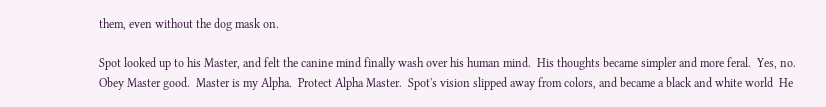them, even without the dog mask on.

Spot looked up to his Master, and felt the canine mind finally wash over his human mind.  His thoughts became simpler and more feral.  Yes, no.  Obey Master good.  Master is my Alpha.  Protect Alpha Master.  Spot's vision slipped away from colors, and became a black and white world  He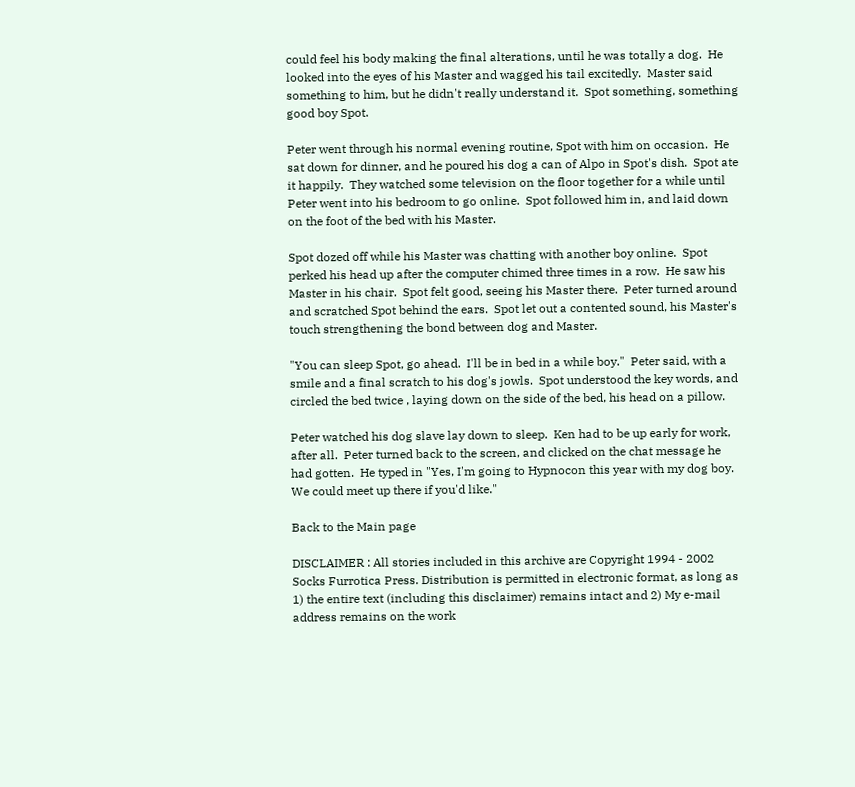could feel his body making the final alterations, until he was totally a dog.  He looked into the eyes of his Master and wagged his tail excitedly.  Master said something to him, but he didn't really understand it.  Spot something, something good boy Spot.

Peter went through his normal evening routine, Spot with him on occasion.  He sat down for dinner, and he poured his dog a can of Alpo in Spot's dish.  Spot ate it happily.  They watched some television on the floor together for a while until Peter went into his bedroom to go online.  Spot followed him in, and laid down on the foot of the bed with his Master.

Spot dozed off while his Master was chatting with another boy online.  Spot perked his head up after the computer chimed three times in a row.  He saw his Master in his chair.  Spot felt good, seeing his Master there.  Peter turned around and scratched Spot behind the ears.  Spot let out a contented sound, his Master's touch strengthening the bond between dog and Master.

"You can sleep Spot, go ahead.  I'll be in bed in a while boy."  Peter said, with a smile and a final scratch to his dog's jowls.  Spot understood the key words, and circled the bed twice , laying down on the side of the bed, his head on a pillow.

Peter watched his dog slave lay down to sleep.  Ken had to be up early for work, after all.  Peter turned back to the screen, and clicked on the chat message he had gotten.  He typed in "Yes, I'm going to Hypnocon this year with my dog boy.  We could meet up there if you'd like."

Back to the Main page

DISCLAIMER : All stories included in this archive are Copyright 1994 - 2002 Socks Furrotica Press. Distribution is permitted in electronic format, as long as 1) the entire text (including this disclaimer) remains intact and 2) My e-mail address remains on the work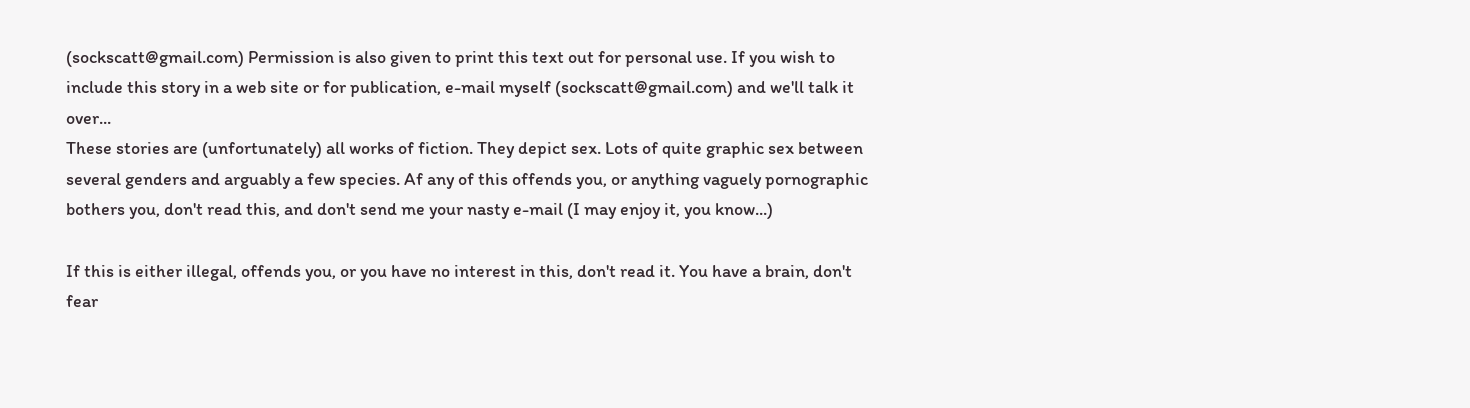(sockscatt@gmail.com) Permission is also given to print this text out for personal use. If you wish to include this story in a web site or for publication, e-mail myself (sockscatt@gmail.com) and we'll talk it over...
These stories are (unfortunately) all works of fiction. They depict sex. Lots of quite graphic sex between several genders and arguably a few species. Af any of this offends you, or anything vaguely pornographic bothers you, don't read this, and don't send me your nasty e-mail (I may enjoy it, you know...)

If this is either illegal, offends you, or you have no interest in this, don't read it. You have a brain, don't fear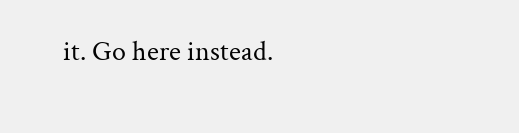it. Go here instead.